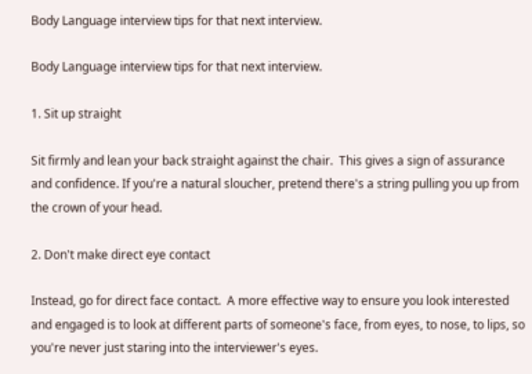Body Language interview tips for that next interview.

Body Language interview tips for that next interview.

1. Sit up straight

Sit firmly and lean your back straight against the chair.  This gives a sign of assurance and confidence. If you're a natural sloucher, pretend there's a string pulling you up from the crown of your head.

2. Don't make direct eye contact

Instead, go for direct face contact.  A more effective way to ensure you look interested and engaged is to look at different parts of someone's face, from eyes, to nose, to lips, so you're never just staring into the interviewer's eyes.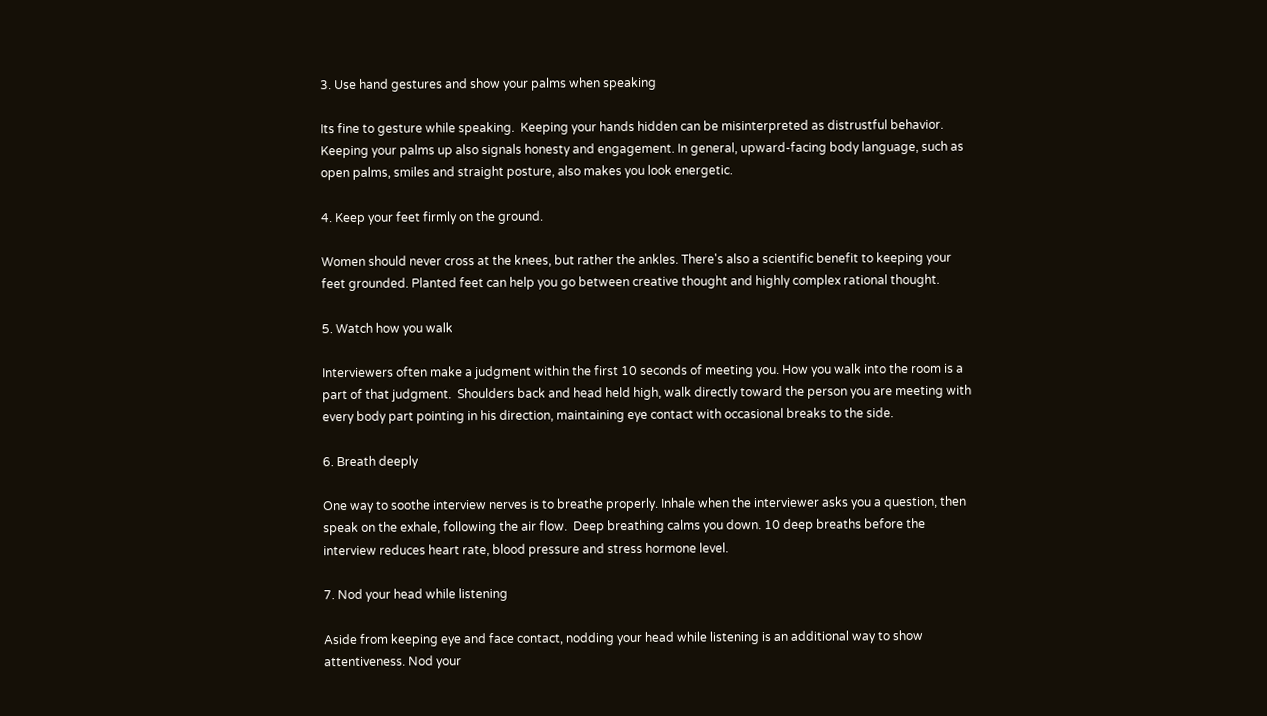3. Use hand gestures and show your palms when speaking

Its fine to gesture while speaking.  Keeping your hands hidden can be misinterpreted as distrustful behavior.  Keeping your palms up also signals honesty and engagement. In general, upward-facing body language, such as open palms, smiles and straight posture, also makes you look energetic.

4. Keep your feet firmly on the ground.

Women should never cross at the knees, but rather the ankles. There's also a scientific benefit to keeping your feet grounded. Planted feet can help you go between creative thought and highly complex rational thought.

5. Watch how you walk

Interviewers often make a judgment within the first 10 seconds of meeting you. How you walk into the room is a part of that judgment.  Shoulders back and head held high, walk directly toward the person you are meeting with every body part pointing in his direction, maintaining eye contact with occasional breaks to the side.

6. Breath deeply

One way to soothe interview nerves is to breathe properly. Inhale when the interviewer asks you a question, then speak on the exhale, following the air flow.  Deep breathing calms you down. 10 deep breaths before the interview reduces heart rate, blood pressure and stress hormone level.

7. Nod your head while listening

Aside from keeping eye and face contact, nodding your head while listening is an additional way to show attentiveness. Nod your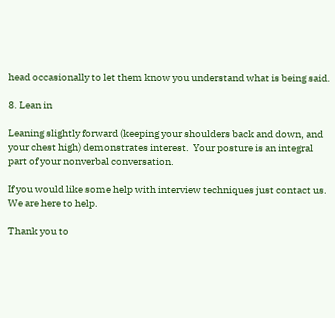head occasionally to let them know you understand what is being said.

8. Lean in

Leaning slightly forward (keeping your shoulders back and down, and your chest high) demonstrates interest.  Your posture is an integral part of your nonverbal conversation.

If you would like some help with interview techniques just contact us.  We are here to help.

Thank you to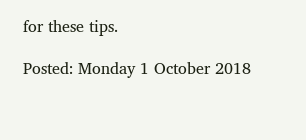for these tips.

Posted: Monday 1 October 2018